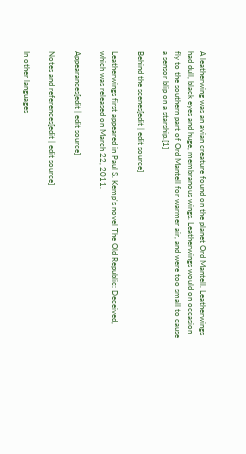A leatherwing was an avian creature found on the planet Ord Mantell. Leatherwings had dull, black eyes and huge, membranous wings. Leatherwings would on occasion fly to the southern part of Ord Mantell for warmer air, and were too small to cause a sensor blip on a starship.[1]

Behind the scenes[edit | edit source]

Leatherwings first appeared in Paul S. Kemp's novel The Old Republic: Deceived, which was released on March 22, 2011.

Appearances[edit | edit source]

Notes and references[edit | edit source]

In other languages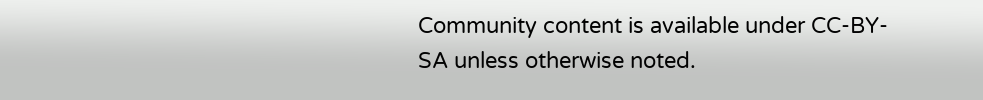Community content is available under CC-BY-SA unless otherwise noted.